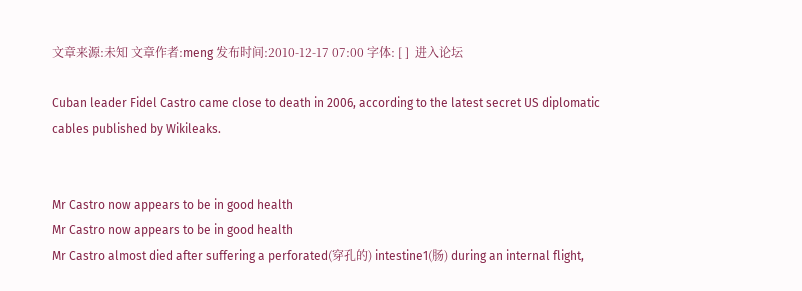文章来源:未知 文章作者:meng 发布时间:2010-12-17 07:00 字体: [ ]  进入论坛

Cuban leader Fidel Castro came close to death in 2006, according to the latest secret US diplomatic cables published by Wikileaks.


Mr Castro now appears to be in good health
Mr Castro now appears to be in good health
Mr Castro almost died after suffering a perforated(穿孔的) intestine1(肠) during an internal flight,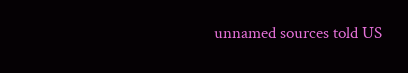unnamed sources told US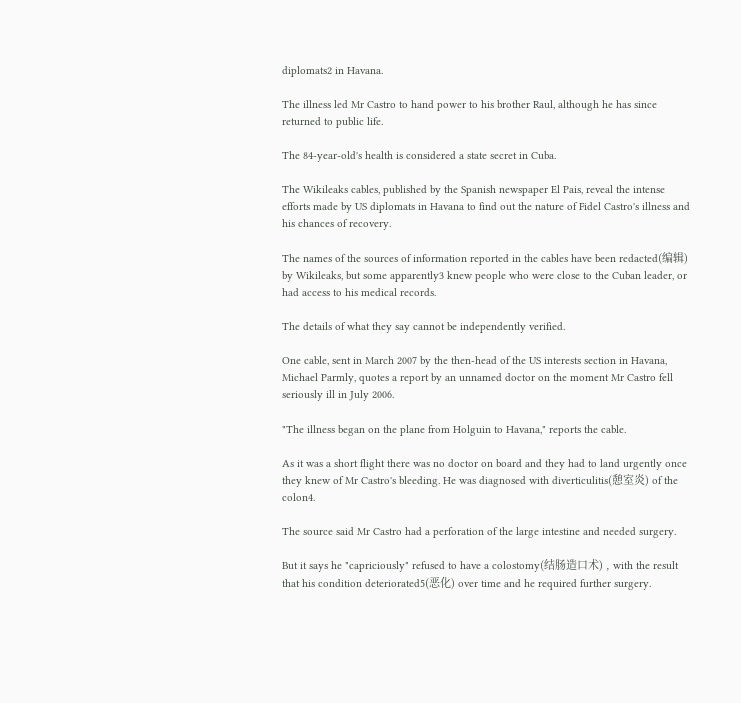diplomats2 in Havana.

The illness led Mr Castro to hand power to his brother Raul, although he has since returned to public life.

The 84-year-old's health is considered a state secret in Cuba.

The Wikileaks cables, published by the Spanish newspaper El Pais, reveal the intense efforts made by US diplomats in Havana to find out the nature of Fidel Castro's illness and his chances of recovery.

The names of the sources of information reported in the cables have been redacted(编辑) by Wikileaks, but some apparently3 knew people who were close to the Cuban leader, or had access to his medical records.

The details of what they say cannot be independently verified.

One cable, sent in March 2007 by the then-head of the US interests section in Havana, Michael Parmly, quotes a report by an unnamed doctor on the moment Mr Castro fell seriously ill in July 2006.

"The illness began on the plane from Holguin to Havana," reports the cable.

As it was a short flight there was no doctor on board and they had to land urgently once they knew of Mr Castro's bleeding. He was diagnosed with diverticulitis(憩室炎) of the colon4.

The source said Mr Castro had a perforation of the large intestine and needed surgery.

But it says he "capriciously" refused to have a colostomy(结肠造口术) , with the result that his condition deteriorated5(恶化) over time and he required further surgery.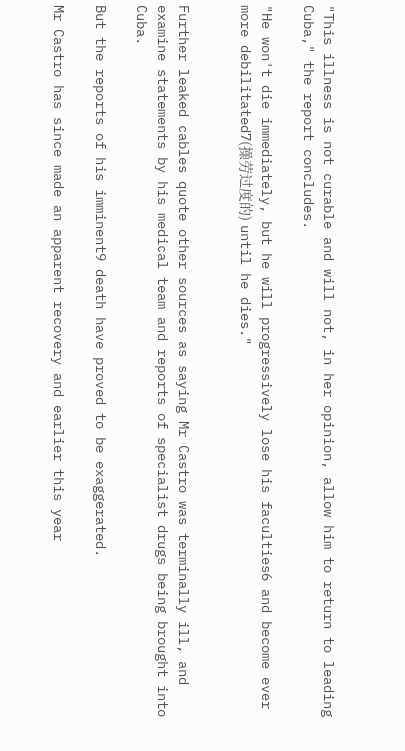"This illness is not curable and will not, in her opinion, allow him to return to leading Cuba," the report concludes.

"He won't die immediately, but he will progressively lose his faculties6 and become ever more debilitated7(操劳过度的) until he dies."


Further leaked cables quote other sources as saying Mr Castro was terminally ill, and examine statements by his medical team and reports of specialist drugs being brought into Cuba.

But the reports of his imminent9 death have proved to be exaggerated.

Mr Castro has since made an apparent recovery and earlier this year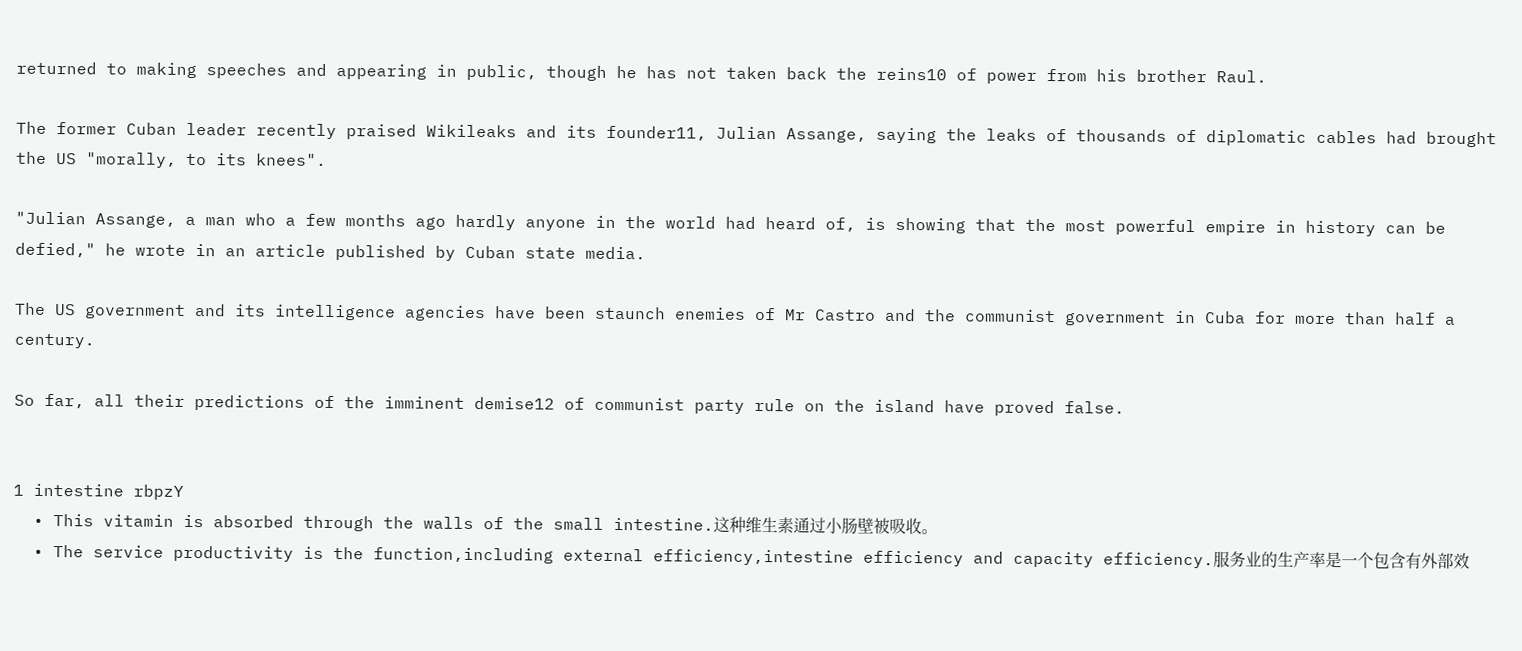returned to making speeches and appearing in public, though he has not taken back the reins10 of power from his brother Raul.

The former Cuban leader recently praised Wikileaks and its founder11, Julian Assange, saying the leaks of thousands of diplomatic cables had brought the US "morally, to its knees".

"Julian Assange, a man who a few months ago hardly anyone in the world had heard of, is showing that the most powerful empire in history can be defied," he wrote in an article published by Cuban state media.

The US government and its intelligence agencies have been staunch enemies of Mr Castro and the communist government in Cuba for more than half a century.

So far, all their predictions of the imminent demise12 of communist party rule on the island have proved false.


1 intestine rbpzY
  • This vitamin is absorbed through the walls of the small intestine.这种维生素通过小肠壁被吸收。
  • The service productivity is the function,including external efficiency,intestine efficiency and capacity efficiency.服务业的生产率是一个包含有外部效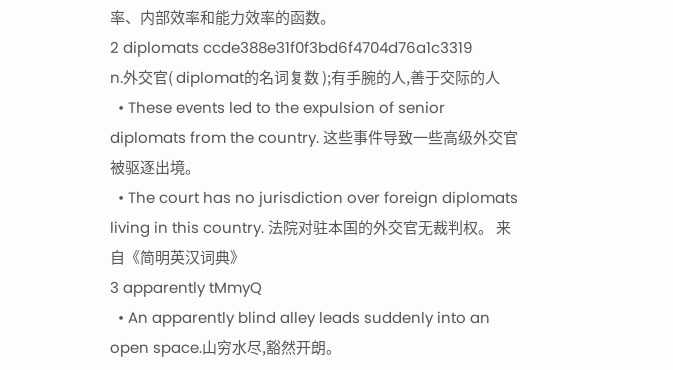率、内部效率和能力效率的函数。
2 diplomats ccde388e31f0f3bd6f4704d76a1c3319
n.外交官( diplomat的名词复数 );有手腕的人,善于交际的人
  • These events led to the expulsion of senior diplomats from the country. 这些事件导致一些高级外交官被驱逐出境。
  • The court has no jurisdiction over foreign diplomats living in this country. 法院对驻本国的外交官无裁判权。 来自《简明英汉词典》
3 apparently tMmyQ
  • An apparently blind alley leads suddenly into an open space.山穷水尽,豁然开朗。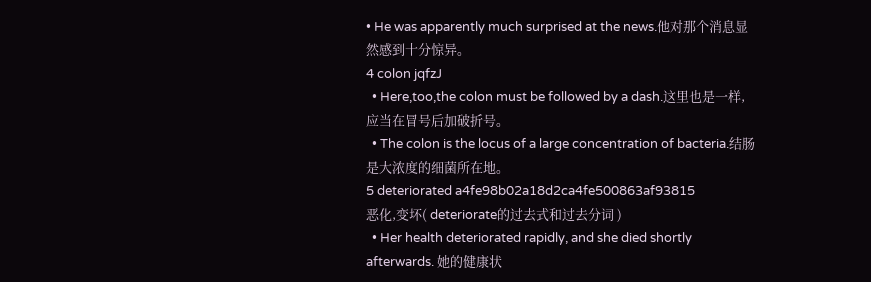• He was apparently much surprised at the news.他对那个消息显然感到十分惊异。
4 colon jqfzJ
  • Here,too,the colon must be followed by a dash.这里也是一样,应当在冒号后加破折号。
  • The colon is the locus of a large concentration of bacteria.结肠是大浓度的细菌所在地。
5 deteriorated a4fe98b02a18d2ca4fe500863af93815
恶化,变坏( deteriorate的过去式和过去分词 )
  • Her health deteriorated rapidly, and she died shortly afterwards. 她的健康状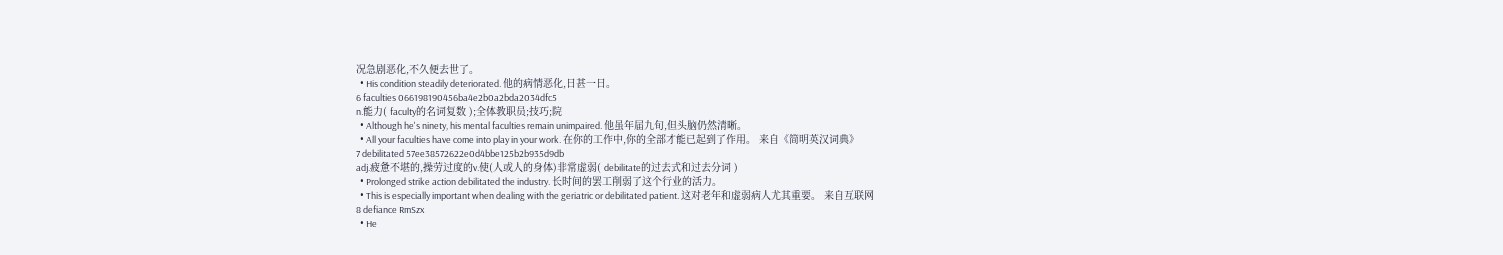况急剧恶化,不久便去世了。
  • His condition steadily deteriorated. 他的病情恶化,日甚一日。
6 faculties 066198190456ba4e2b0a2bda2034dfc5
n.能力( faculty的名词复数 );全体教职员;技巧;院
  • Although he's ninety, his mental faculties remain unimpaired. 他虽年届九旬,但头脑仍然清晰。
  • All your faculties have come into play in your work. 在你的工作中,你的全部才能已起到了作用。 来自《简明英汉词典》
7 debilitated 57ee38572622e0d4bbe125b2b935d9db
adj.疲惫不堪的,操劳过度的v.使(人或人的身体)非常虚弱( debilitate的过去式和过去分词 )
  • Prolonged strike action debilitated the industry. 长时间的罢工削弱了这个行业的活力。
  • This is especially important when dealing with the geriatric or debilitated patient. 这对老年和虚弱病人尤其重要。 来自互联网
8 defiance RmSzx
  • He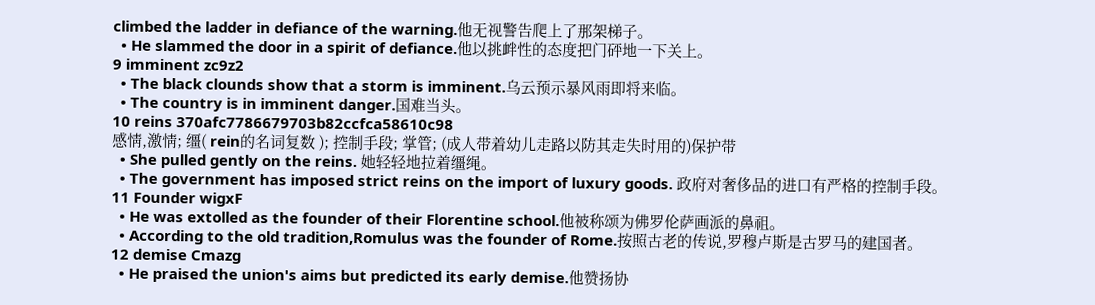climbed the ladder in defiance of the warning.他无视警告爬上了那架梯子。
  • He slammed the door in a spirit of defiance.他以挑衅性的态度把门砰地一下关上。
9 imminent zc9z2
  • The black clounds show that a storm is imminent.乌云预示暴风雨即将来临。
  • The country is in imminent danger.国难当头。
10 reins 370afc7786679703b82ccfca58610c98
感情,激情; 缰( rein的名词复数 ); 控制手段; 掌管; (成人带着幼儿走路以防其走失时用的)保护带
  • She pulled gently on the reins. 她轻轻地拉着缰绳。
  • The government has imposed strict reins on the import of luxury goods. 政府对奢侈品的进口有严格的控制手段。
11 Founder wigxF
  • He was extolled as the founder of their Florentine school.他被称颂为佛罗伦萨画派的鼻祖。
  • According to the old tradition,Romulus was the founder of Rome.按照古老的传说,罗穆卢斯是古罗马的建国者。
12 demise Cmazg
  • He praised the union's aims but predicted its early demise.他赞扬协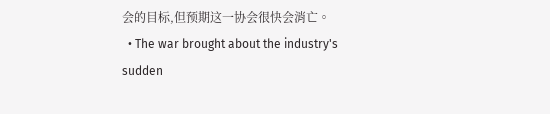会的目标,但预期这一协会很快会消亡。
  • The war brought about the industry's sudden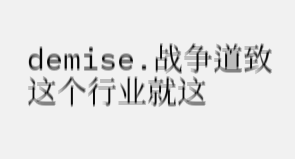demise.战争道致这个行业就这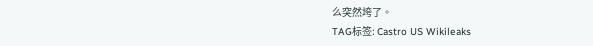么突然垮了。
TAG标签: Castro US Wikileaks